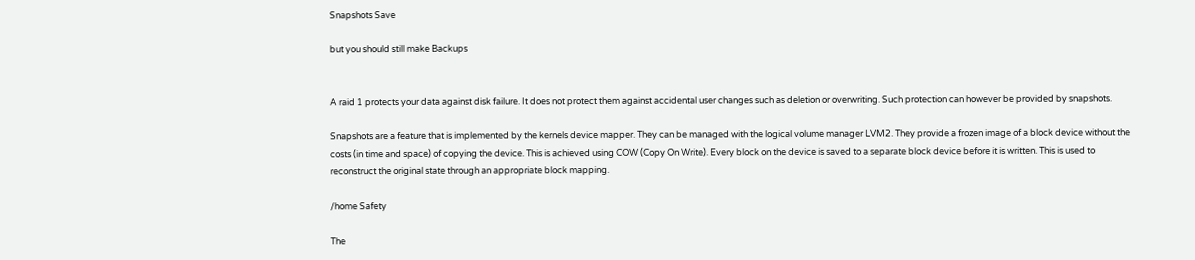Snapshots Save

but you should still make Backups


A raid 1 protects your data against disk failure. It does not protect them against accidental user changes such as deletion or overwriting. Such protection can however be provided by snapshots.

Snapshots are a feature that is implemented by the kernels device mapper. They can be managed with the logical volume manager LVM2. They provide a frozen image of a block device without the costs (in time and space) of copying the device. This is achieved using COW (Copy On Write). Every block on the device is saved to a separate block device before it is written. This is used to reconstruct the original state through an appropriate block mapping.

/home Safety

The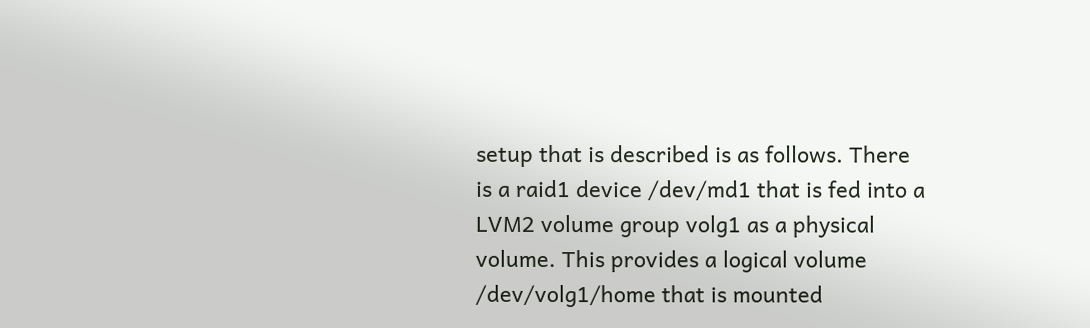setup that is described is as follows. There is a raid1 device /dev/md1 that is fed into a LVM2 volume group volg1 as a physical volume. This provides a logical volume /dev/volg1/home that is mounted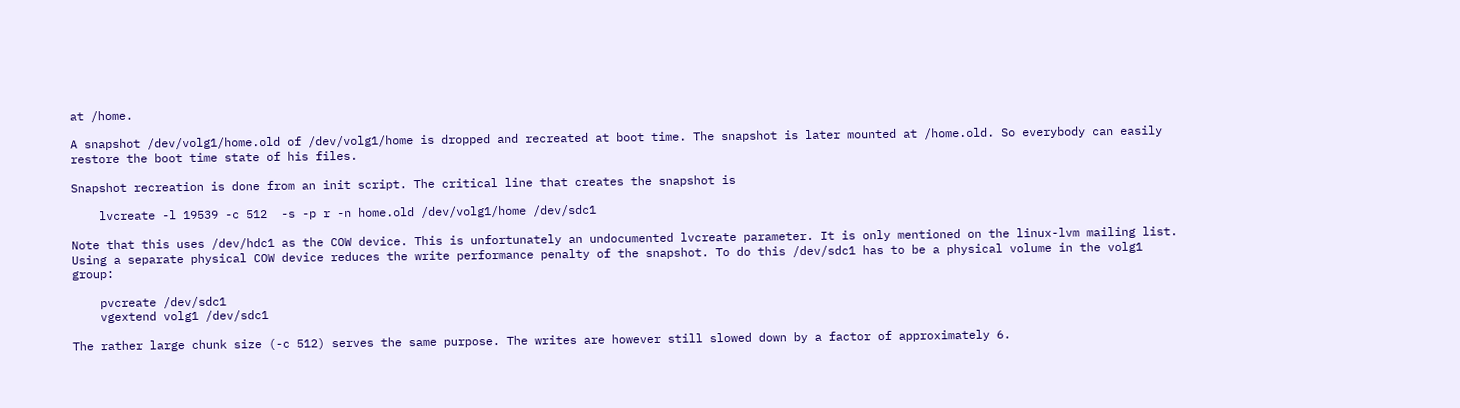at /home.

A snapshot /dev/volg1/home.old of /dev/volg1/home is dropped and recreated at boot time. The snapshot is later mounted at /home.old. So everybody can easily restore the boot time state of his files.

Snapshot recreation is done from an init script. The critical line that creates the snapshot is

    lvcreate -l 19539 -c 512  -s -p r -n home.old /dev/volg1/home /dev/sdc1

Note that this uses /dev/hdc1 as the COW device. This is unfortunately an undocumented lvcreate parameter. It is only mentioned on the linux-lvm mailing list. Using a separate physical COW device reduces the write performance penalty of the snapshot. To do this /dev/sdc1 has to be a physical volume in the volg1 group:

    pvcreate /dev/sdc1
    vgextend volg1 /dev/sdc1

The rather large chunk size (-c 512) serves the same purpose. The writes are however still slowed down by a factor of approximately 6.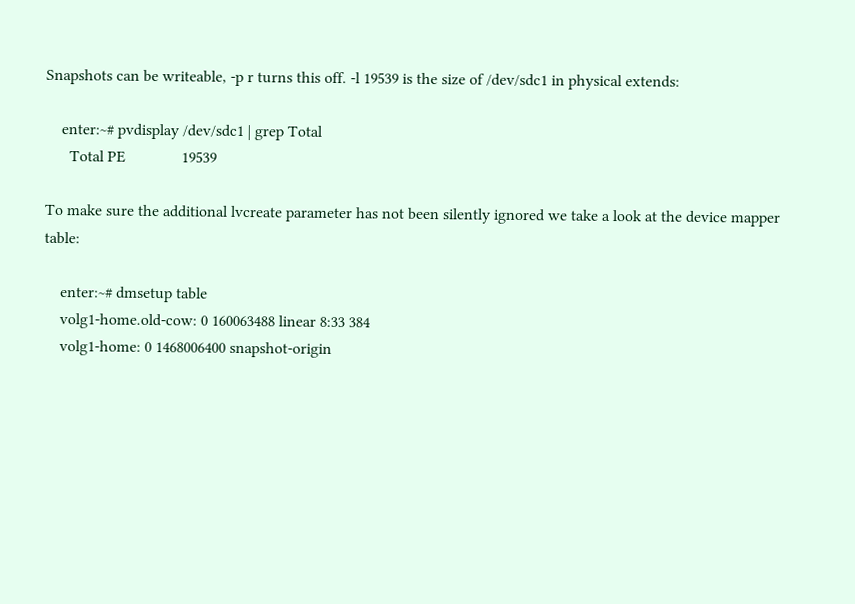Snapshots can be writeable, -p r turns this off. -l 19539 is the size of /dev/sdc1 in physical extends:

    enter:~# pvdisplay /dev/sdc1 | grep Total
      Total PE              19539

To make sure the additional lvcreate parameter has not been silently ignored we take a look at the device mapper table:

    enter:~# dmsetup table
    volg1-home.old-cow: 0 160063488 linear 8:33 384
    volg1-home: 0 1468006400 snapshot-origin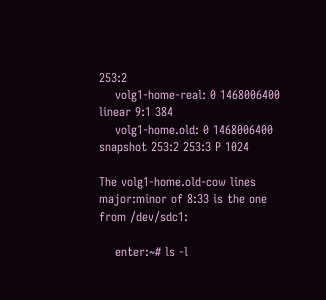253:2
    volg1-home-real: 0 1468006400 linear 9:1 384
    volg1-home.old: 0 1468006400 snapshot 253:2 253:3 P 1024

The volg1-home.old-cow lines major:minor of 8:33 is the one from /dev/sdc1:

    enter:~# ls -l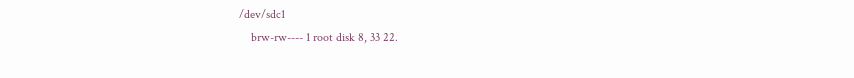/dev/sdc1
    brw-rw---- 1 root disk 8, 33 22.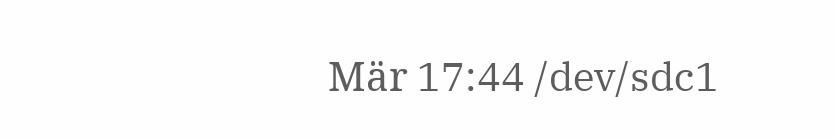Mär 17:44 /dev/sdc1